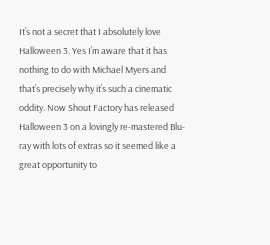It’s not a secret that I absolutely love Halloween 3. Yes I’m aware that it has nothing to do with Michael Myers and that’s precisely why it’s such a cinematic oddity. Now Shout Factory has released Halloween 3 on a lovingly re-mastered Blu-ray with lots of extras so it seemed like a great opportunity to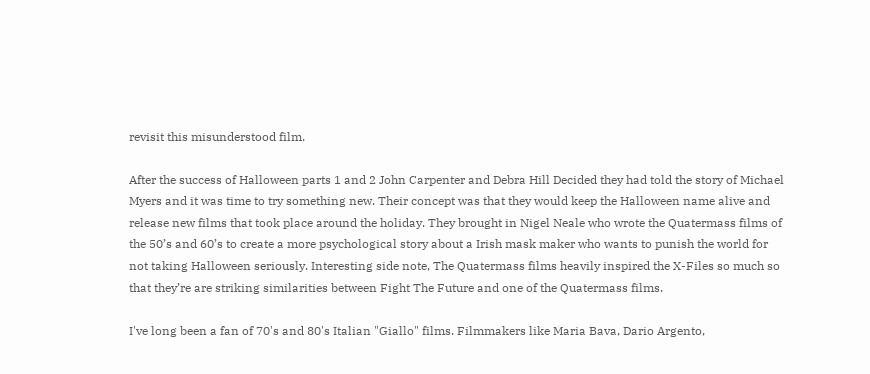revisit this misunderstood film.

After the success of Halloween parts 1 and 2 John Carpenter and Debra Hill Decided they had told the story of Michael Myers and it was time to try something new. Their concept was that they would keep the Halloween name alive and release new films that took place around the holiday. They brought in Nigel Neale who wrote the Quatermass films of the 50’s and 60’s to create a more psychological story about a Irish mask maker who wants to punish the world for not taking Halloween seriously. Interesting side note, The Quatermass films heavily inspired the X-Files so much so that they’re are striking similarities between Fight The Future and one of the Quatermass films.

I've long been a fan of 70's and 80's Italian "Giallo" films. Filmmakers like Maria Bava, Dario Argento,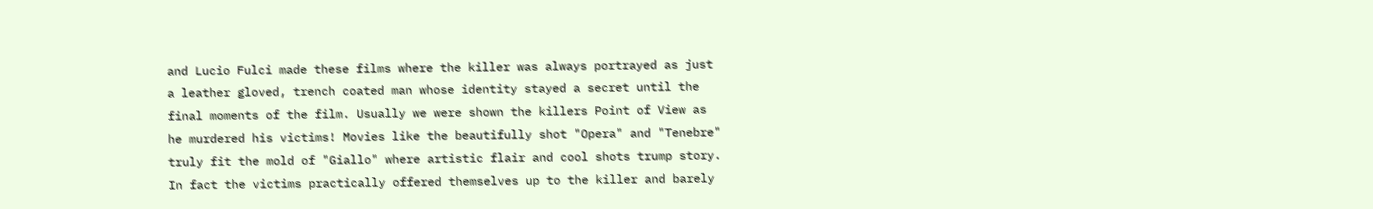and Lucio Fulci made these films where the killer was always portrayed as just a leather gloved, trench coated man whose identity stayed a secret until the final moments of the film. Usually we were shown the killers Point of View as he murdered his victims! Movies like the beautifully shot "Opera" and "Tenebre" truly fit the mold of "Giallo" where artistic flair and cool shots trump story. In fact the victims practically offered themselves up to the killer and barely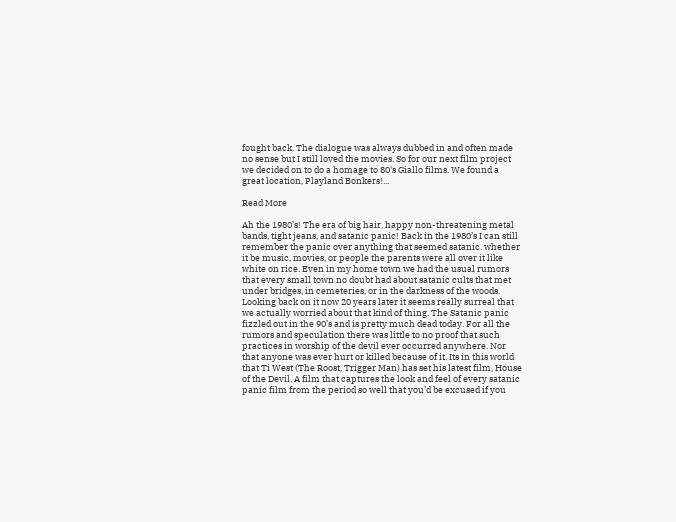fought back. The dialogue was always dubbed in and often made no sense but I still loved the movies. So for our next film project we decided on to do a homage to 80's Giallo films. We found a great location, Playland Bonkers!...

Read More

Ah the 1980’s! The era of big hair, happy non-threatening metal bands, tight jeans, and satanic panic! Back in the 1980’s I can still remember the panic over anything that seemed satanic. whether it be music, movies, or people the parents were all over it like white on rice. Even in my home town we had the usual rumors that every small town no doubt had about satanic cults that met under bridges, in cemeteries, or in the darkness of the woods. Looking back on it now 20 years later it seems really surreal that we actually worried about that kind of thing. The Satanic panic fizzled out in the 90’s and is pretty much dead today. For all the rumors and speculation there was little to no proof that such practices in worship of the devil ever occurred anywhere. Nor that anyone was ever hurt or killed because of it. Its in this world that Ti West (The Roost, Trigger Man) has set his latest film, House of the Devil. A film that captures the look and feel of every satanic panic film from the period so well that you’d be excused if you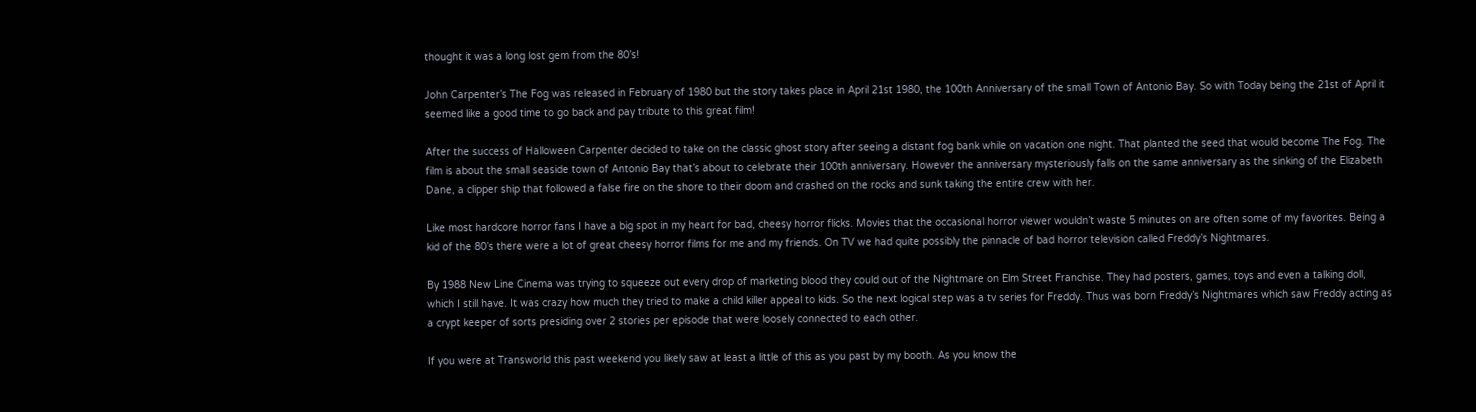thought it was a long lost gem from the 80’s!

John Carpenter’s The Fog was released in February of 1980 but the story takes place in April 21st 1980, the 100th Anniversary of the small Town of Antonio Bay. So with Today being the 21st of April it seemed like a good time to go back and pay tribute to this great film!

After the success of Halloween Carpenter decided to take on the classic ghost story after seeing a distant fog bank while on vacation one night. That planted the seed that would become The Fog. The film is about the small seaside town of Antonio Bay that’s about to celebrate their 100th anniversary. However the anniversary mysteriously falls on the same anniversary as the sinking of the Elizabeth Dane, a clipper ship that followed a false fire on the shore to their doom and crashed on the rocks and sunk taking the entire crew with her.

Like most hardcore horror fans I have a big spot in my heart for bad, cheesy horror flicks. Movies that the occasional horror viewer wouldn’t waste 5 minutes on are often some of my favorites. Being a kid of the 80’s there were a lot of great cheesy horror films for me and my friends. On TV we had quite possibly the pinnacle of bad horror television called Freddy’s Nightmares.

By 1988 New Line Cinema was trying to squeeze out every drop of marketing blood they could out of the Nightmare on Elm Street Franchise. They had posters, games, toys and even a talking doll, which I still have. It was crazy how much they tried to make a child killer appeal to kids. So the next logical step was a tv series for Freddy. Thus was born Freddy’s Nightmares which saw Freddy acting as a crypt keeper of sorts presiding over 2 stories per episode that were loosely connected to each other.

If you were at Transworld this past weekend you likely saw at least a little of this as you past by my booth. As you know the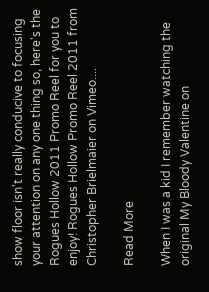show floor isn't really conducive to focusing your attention on any one thing so, here's the Rogues Hollow 2011 Promo Reel for you to enjoy! Rogues Hollow Promo Reel 2011 from Christopher Brielmaier on Vimeo....

Read More

When I was a kid I remember watching the original My Bloody Valentine on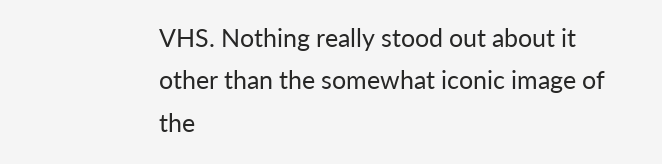VHS. Nothing really stood out about it other than the somewhat iconic image of the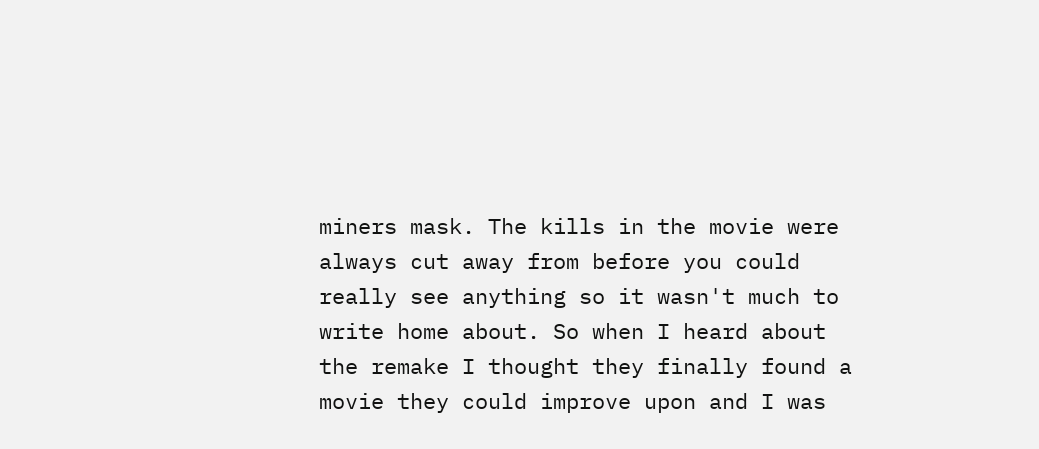miners mask. The kills in the movie were always cut away from before you could really see anything so it wasn't much to write home about. So when I heard about the remake I thought they finally found a movie they could improve upon and I was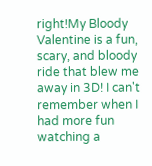right!My Bloody Valentine is a fun, scary, and bloody ride that blew me away in 3D! I can't remember when I had more fun watching a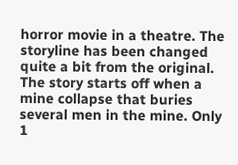horror movie in a theatre. The storyline has been changed quite a bit from the original. The story starts off when a mine collapse that buries several men in the mine. Only 1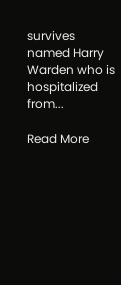survives named Harry Warden who is hospitalized from...

Read More